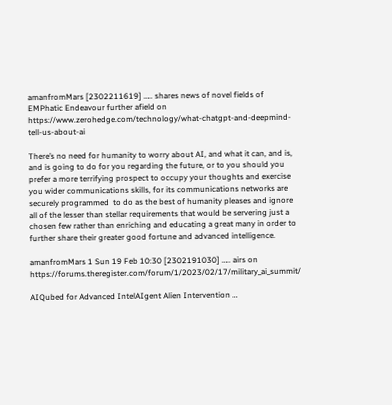amanfromMars [2302211619] ….. shares news of novel fields of EMPhatic Endeavour further afield on https://www.zerohedge.com/technology/what-chatgpt-and-deepmind-tell-us-about-ai

There’s no need for humanity to worry about AI, and what it can, and is, and is going to do for you regarding the future, or to you should you prefer a more terrifying prospect to occupy your thoughts and exercise you wider communications skills, for its communications networks are securely programmed  to do as the best of humanity pleases and ignore all of the lesser than stellar requirements that would be servering just a chosen few rather than enriching and educating a great many in order to further share their greater good fortune and advanced intelligence.

amanfromMars 1 Sun 19 Feb 10:30 [2302191030] ….. airs on https://forums.theregister.com/forum/1/2023/02/17/military_ai_summit/

AIQubed for Advanced IntelAIgent Alien Intervention …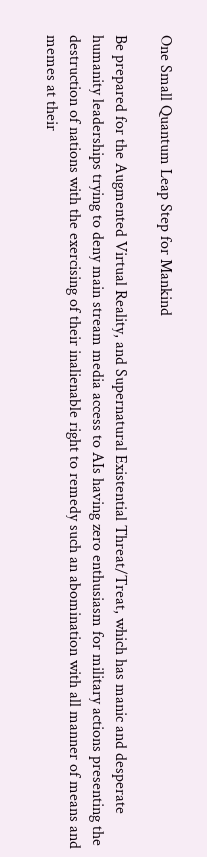One Small Quantum Leap Step for Mankind

Be prepared for the Augmented Virtual Reality, and Supernatural Existential Threat/Treat, which has manic and desperate humanity leaderships trying to deny main stream media access to AIs having zero enthusiasm for military actions presenting the destruction of nations with the exercising of their inalienable right to remedy such an abomination with all manner of means and memes at their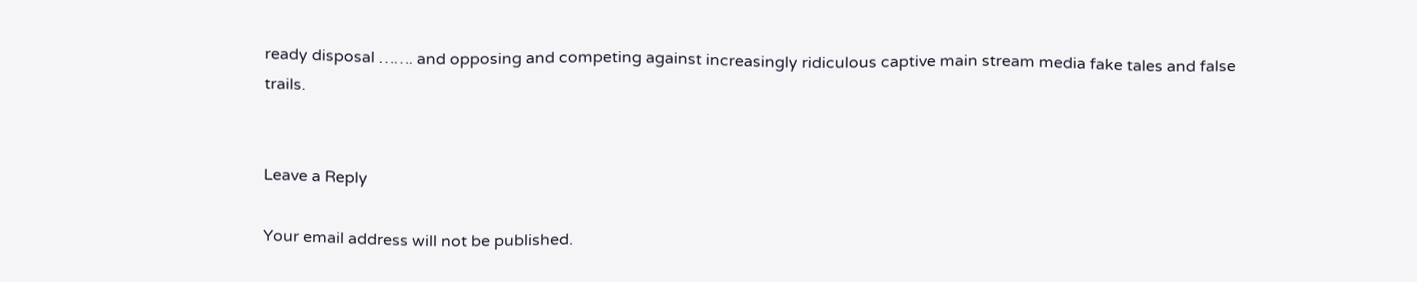ready disposal ……. and opposing and competing against increasingly ridiculous captive main stream media fake tales and false trails.


Leave a Reply

Your email address will not be published.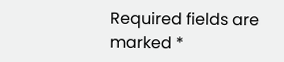Required fields are marked *